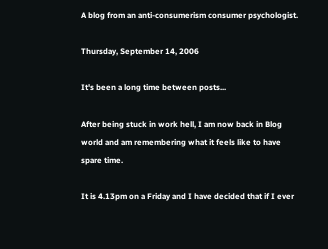A blog from an anti-consumerism consumer psychologist.

Thursday, September 14, 2006

It's been a long time between posts...

After being stuck in work hell, I am now back in Blog world and am remembering what it feels like to have spare time.

It is 4.13pm on a Friday and I have decided that if I ever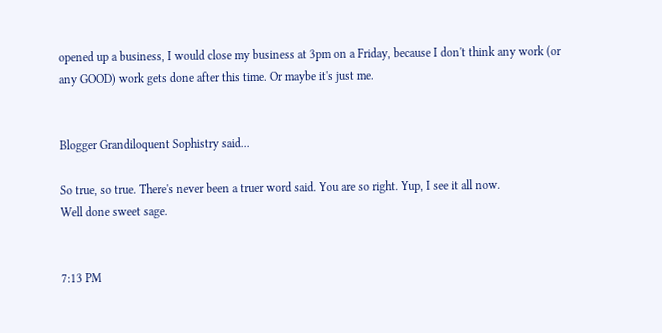opened up a business, I would close my business at 3pm on a Friday, because I don't think any work (or any GOOD) work gets done after this time. Or maybe it's just me.


Blogger Grandiloquent Sophistry said...

So true, so true. There's never been a truer word said. You are so right. Yup, I see it all now.
Well done sweet sage.


7:13 PM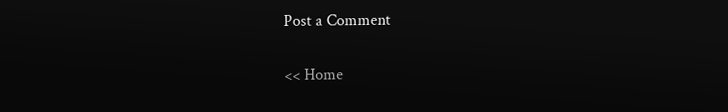Post a Comment

<< Home